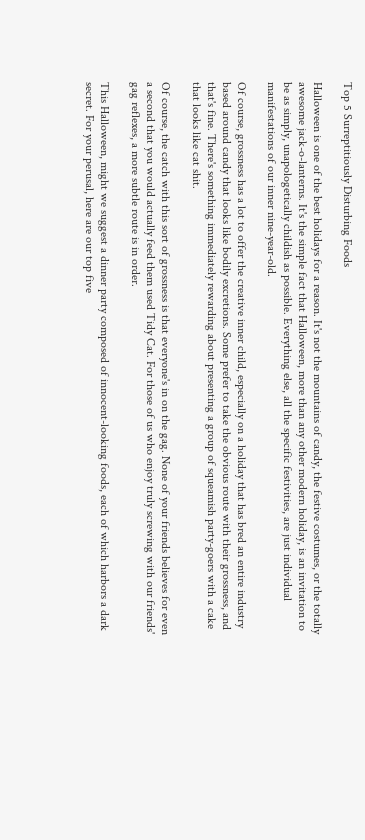Top 5 Surreptitiously Disturbing Foods

Halloween is one of the best holidays for a reason. It's not the mountains of candy, the festive costumes, or the totally awesome jack-o-lanterns. It's the simple fact that Halloween, more than any other modern holiday, is an invitation to be as simply, unapologetically childish as possible. Everything else, all the specific festivities, are just individual manifestations of our inner nine-year-old.

Of course, grossness has a lot to offer the creative inner child, especially on a holiday that has bred an entire industry based around candy that looks like bodily excretions. Some prefer to take the obvious route with their grossness, and that's fine. There's something immediately rewarding about presenting a group of squeamish party-goers with a cake that looks like cat shit.

Of course, the catch with this sort of grossness is that everyone's in on the gag. None of your friends believes for even a second that you would actually feed them used Tidy Cat. For those of us who enjoy truly screwing with our friends' gag reflexes, a more subtle route is in order.

This Halloween, might we suggest a dinner party composed of innocent-looking foods, each of which harbors a dark secret. For your perusal, here are our top five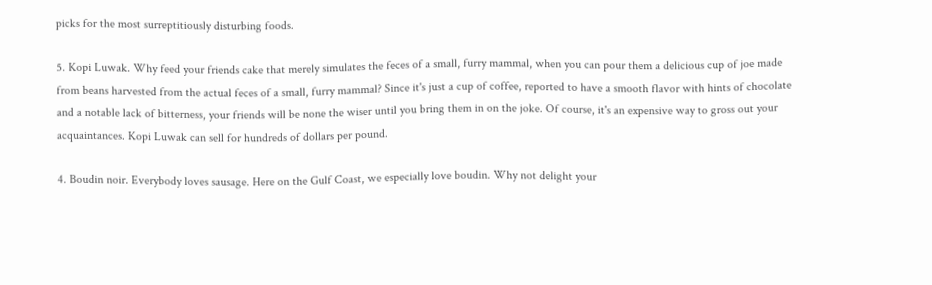picks for the most surreptitiously disturbing foods.

5. Kopi Luwak. Why feed your friends cake that merely simulates the feces of a small, furry mammal, when you can pour them a delicious cup of joe made from beans harvested from the actual feces of a small, furry mammal? Since it's just a cup of coffee, reported to have a smooth flavor with hints of chocolate and a notable lack of bitterness, your friends will be none the wiser until you bring them in on the joke. Of course, it's an expensive way to gross out your acquaintances. Kopi Luwak can sell for hundreds of dollars per pound.

4. Boudin noir. Everybody loves sausage. Here on the Gulf Coast, we especially love boudin. Why not delight your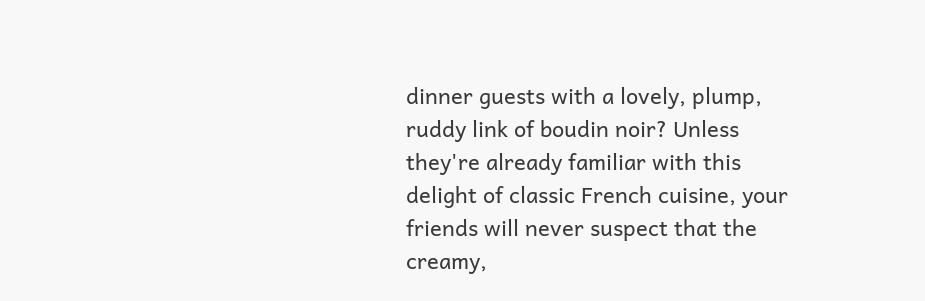dinner guests with a lovely, plump, ruddy link of boudin noir? Unless they're already familiar with this delight of classic French cuisine, your friends will never suspect that the creamy,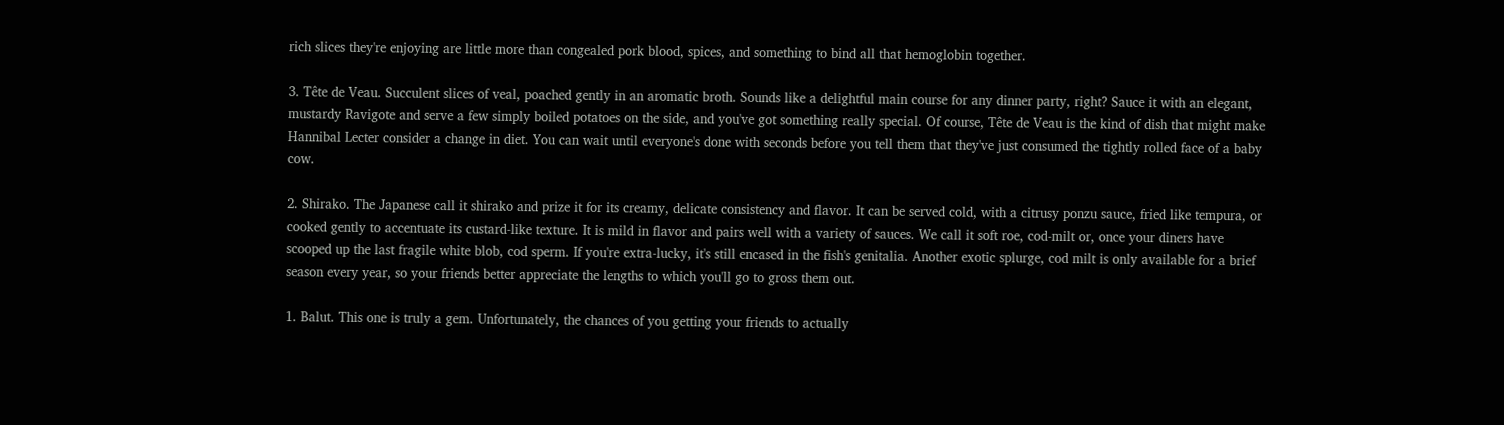rich slices they're enjoying are little more than congealed pork blood, spices, and something to bind all that hemoglobin together.

3. Tête de Veau. Succulent slices of veal, poached gently in an aromatic broth. Sounds like a delightful main course for any dinner party, right? Sauce it with an elegant, mustardy Ravigote and serve a few simply boiled potatoes on the side, and you've got something really special. Of course, Tête de Veau is the kind of dish that might make Hannibal Lecter consider a change in diet. You can wait until everyone's done with seconds before you tell them that they've just consumed the tightly rolled face of a baby cow.

2. Shirako. The Japanese call it shirako and prize it for its creamy, delicate consistency and flavor. It can be served cold, with a citrusy ponzu sauce, fried like tempura, or cooked gently to accentuate its custard-like texture. It is mild in flavor and pairs well with a variety of sauces. We call it soft roe, cod-milt or, once your diners have scooped up the last fragile white blob, cod sperm. If you're extra-lucky, it's still encased in the fish's genitalia. Another exotic splurge, cod milt is only available for a brief season every year, so your friends better appreciate the lengths to which you'll go to gross them out.

1. Balut. This one is truly a gem. Unfortunately, the chances of you getting your friends to actually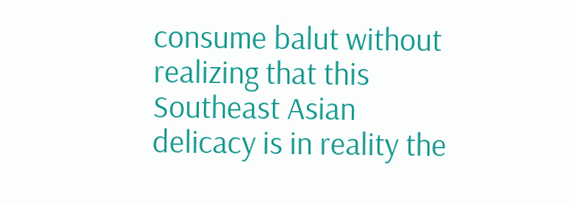consume balut without realizing that this Southeast Asian delicacy is in reality the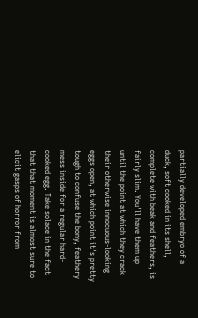partially developed embryo of a duck, soft cooked in its shell, complete with beak and feathers, is fairly slim. You'll have them up until the point at which they crack their otherwise innocuous-looking eggs open, at which point it's pretty tough to confuse the bony, feathery mess inside for a regular hard-cooked egg. Take solace in the fact that that moment is almost sure to elicit gasps of horror from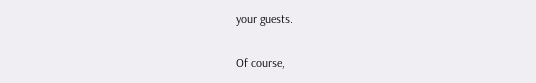your guests.

Of course,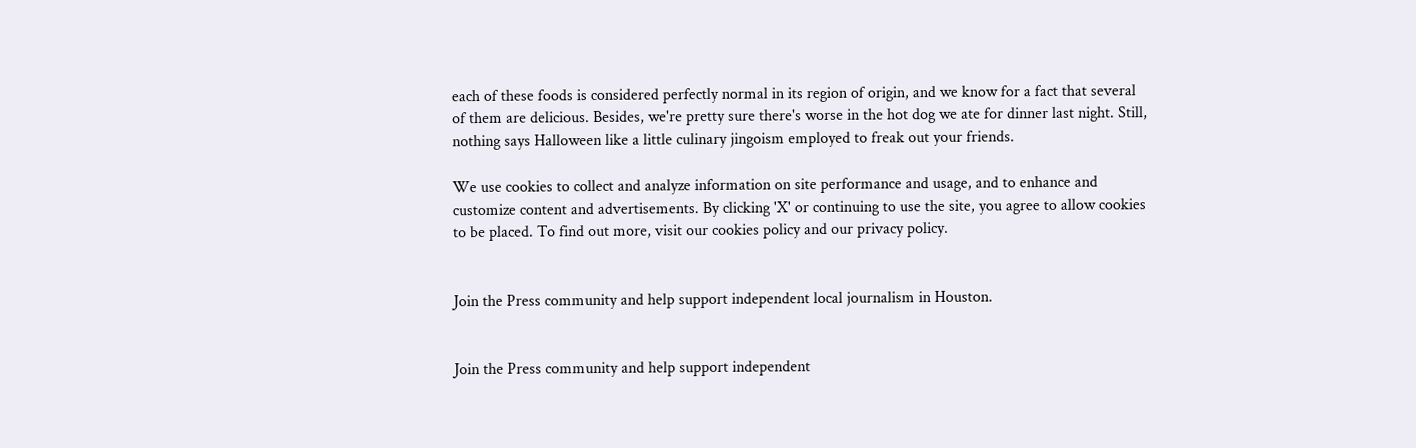each of these foods is considered perfectly normal in its region of origin, and we know for a fact that several of them are delicious. Besides, we're pretty sure there's worse in the hot dog we ate for dinner last night. Still, nothing says Halloween like a little culinary jingoism employed to freak out your friends.

We use cookies to collect and analyze information on site performance and usage, and to enhance and customize content and advertisements. By clicking 'X' or continuing to use the site, you agree to allow cookies to be placed. To find out more, visit our cookies policy and our privacy policy.


Join the Press community and help support independent local journalism in Houston.


Join the Press community and help support independent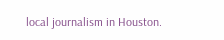local journalism in Houston.